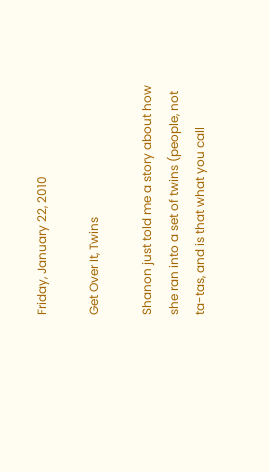Friday, January 22, 2010

Get Over It, Twins

Shanon just told me a story about how she ran into a set of twins (people, not ta-tas, and is that what you call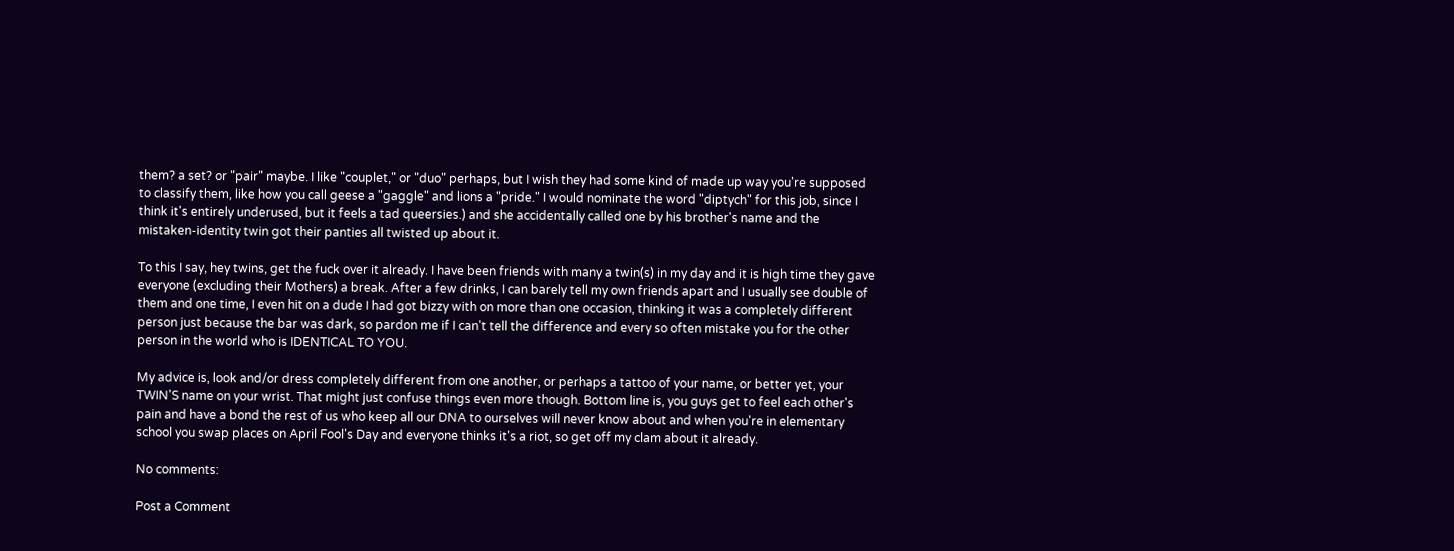them? a set? or "pair" maybe. I like "couplet," or "duo" perhaps, but I wish they had some kind of made up way you're supposed to classify them, like how you call geese a "gaggle" and lions a "pride." I would nominate the word "diptych" for this job, since I think it's entirely underused, but it feels a tad queersies.) and she accidentally called one by his brother's name and the mistaken-identity twin got their panties all twisted up about it.

To this I say, hey twins, get the fuck over it already. I have been friends with many a twin(s) in my day and it is high time they gave everyone (excluding their Mothers) a break. After a few drinks, I can barely tell my own friends apart and I usually see double of them and one time, I even hit on a dude I had got bizzy with on more than one occasion, thinking it was a completely different person just because the bar was dark, so pardon me if I can't tell the difference and every so often mistake you for the other person in the world who is IDENTICAL TO YOU.

My advice is, look and/or dress completely different from one another, or perhaps a tattoo of your name, or better yet, your TWIN'S name on your wrist. That might just confuse things even more though. Bottom line is, you guys get to feel each other's pain and have a bond the rest of us who keep all our DNA to ourselves will never know about and when you're in elementary school you swap places on April Fool's Day and everyone thinks it's a riot, so get off my clam about it already.

No comments:

Post a Comment